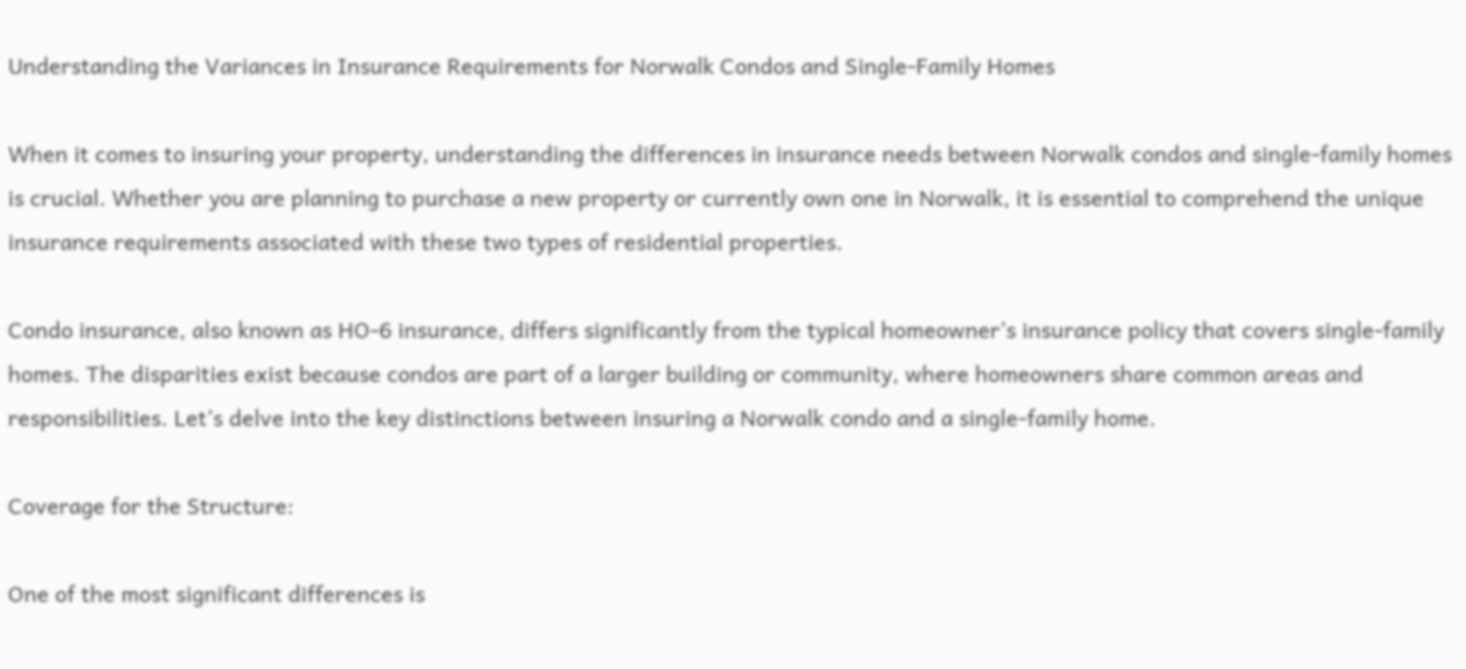Understanding the Variances in Insurance Requirements for Norwalk Condos and Single-Family Homes

When it comes to insuring your property, understanding the differences in insurance needs between Norwalk condos and single-family homes is crucial. Whether you are planning to purchase a new property or currently own one in Norwalk, it is essential to comprehend the unique insurance requirements associated with these two types of residential properties.

Condo insurance, also known as HO-6 insurance, differs significantly from the typical homeowner’s insurance policy that covers single-family homes. The disparities exist because condos are part of a larger building or community, where homeowners share common areas and responsibilities. Let’s delve into the key distinctions between insuring a Norwalk condo and a single-family home.

Coverage for the Structure:

One of the most significant differences is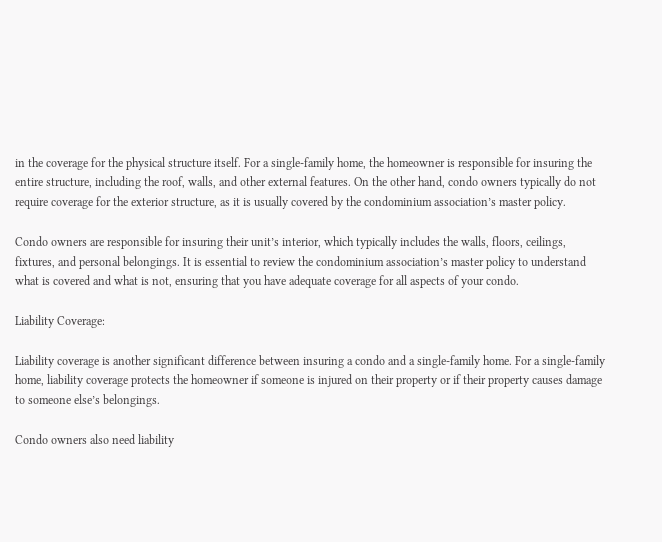in the coverage for the physical structure itself. For a single-family home, the homeowner is responsible for insuring the entire structure, including the roof, walls, and other external features. On the other hand, condo owners typically do not require coverage for the exterior structure, as it is usually covered by the condominium association’s master policy.

Condo owners are responsible for insuring their unit’s interior, which typically includes the walls, floors, ceilings, fixtures, and personal belongings. It is essential to review the condominium association’s master policy to understand what is covered and what is not, ensuring that you have adequate coverage for all aspects of your condo.

Liability Coverage:

Liability coverage is another significant difference between insuring a condo and a single-family home. For a single-family home, liability coverage protects the homeowner if someone is injured on their property or if their property causes damage to someone else’s belongings.

Condo owners also need liability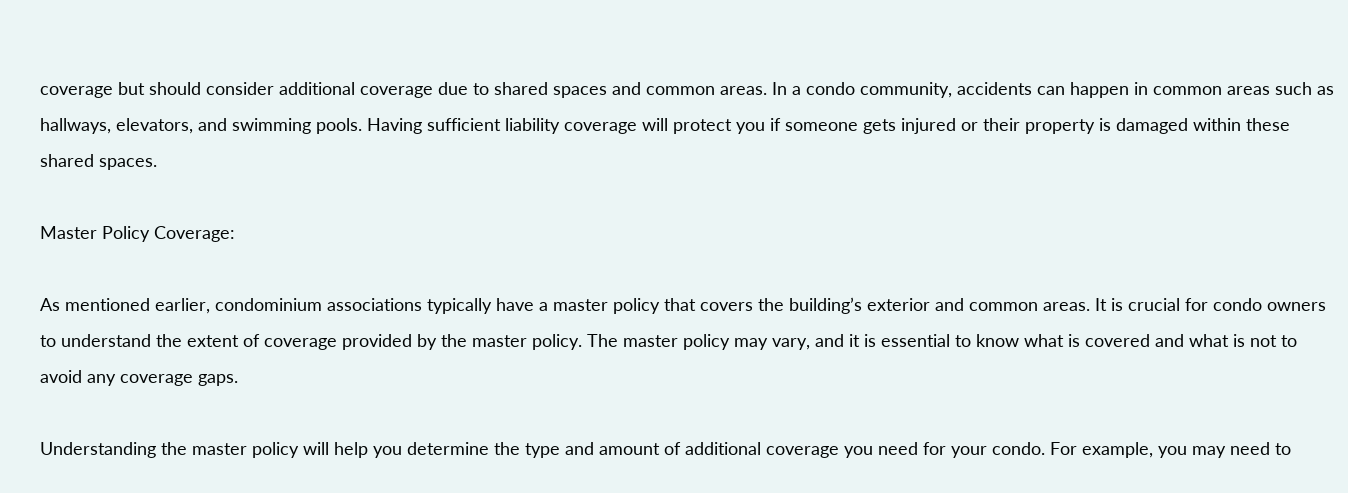coverage but should consider additional coverage due to shared spaces and common areas. In a condo community, accidents can happen in common areas such as hallways, elevators, and swimming pools. Having sufficient liability coverage will protect you if someone gets injured or their property is damaged within these shared spaces.

Master Policy Coverage:

As mentioned earlier, condominium associations typically have a master policy that covers the building’s exterior and common areas. It is crucial for condo owners to understand the extent of coverage provided by the master policy. The master policy may vary, and it is essential to know what is covered and what is not to avoid any coverage gaps.

Understanding the master policy will help you determine the type and amount of additional coverage you need for your condo. For example, you may need to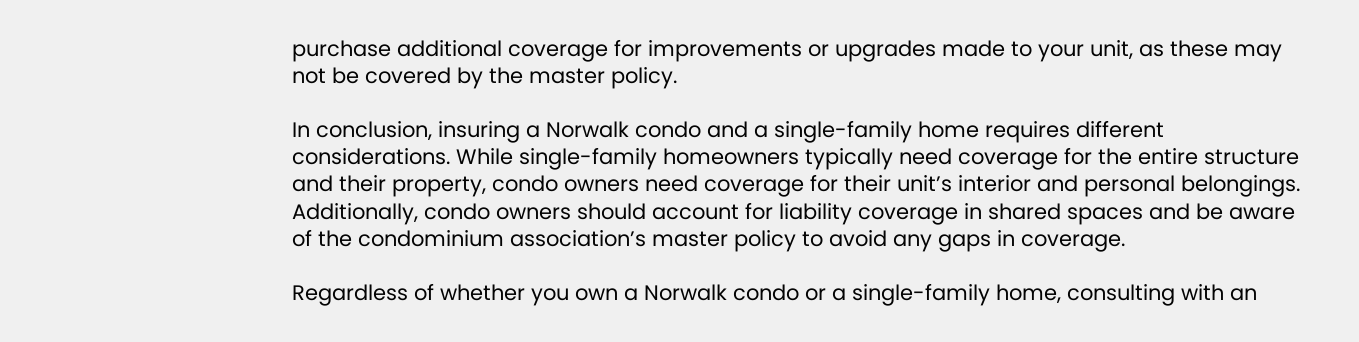purchase additional coverage for improvements or upgrades made to your unit, as these may not be covered by the master policy.

In conclusion, insuring a Norwalk condo and a single-family home requires different considerations. While single-family homeowners typically need coverage for the entire structure and their property, condo owners need coverage for their unit’s interior and personal belongings. Additionally, condo owners should account for liability coverage in shared spaces and be aware of the condominium association’s master policy to avoid any gaps in coverage.

Regardless of whether you own a Norwalk condo or a single-family home, consulting with an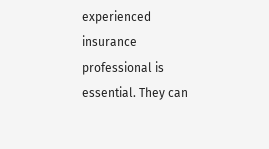experienced insurance professional is essential. They can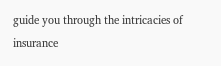guide you through the intricacies of insurance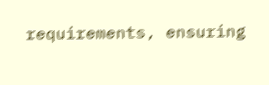requirements, ensuring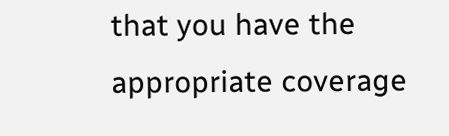that you have the appropriate coverage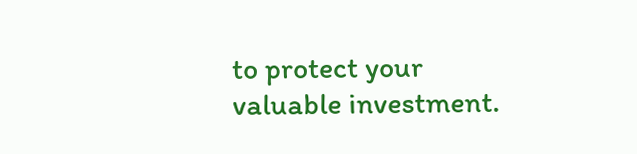to protect your valuable investment.